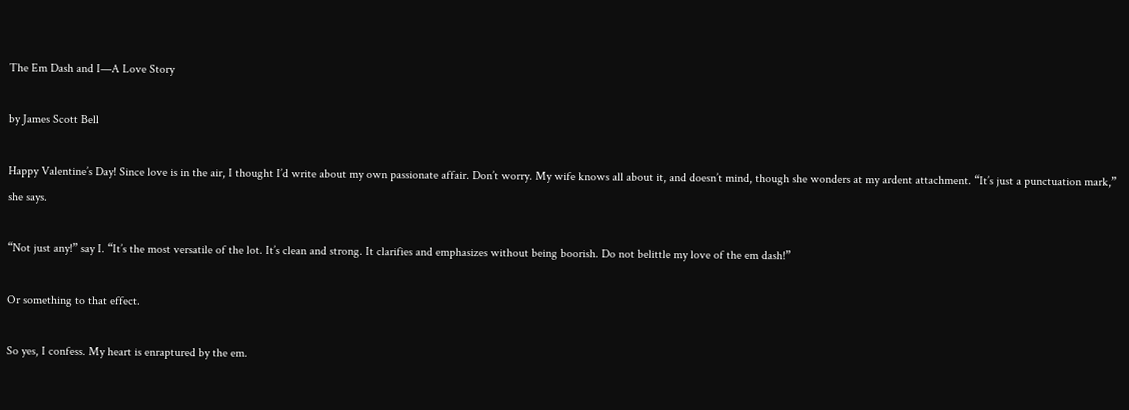The Em Dash and I—A Love Story

by James Scott Bell

Happy Valentine’s Day! Since love is in the air, I thought I’d write about my own passionate affair. Don’t worry. My wife knows all about it, and doesn’t mind, though she wonders at my ardent attachment. “It’s just a punctuation mark,” she says.

“Not just any!” say I. “It’s the most versatile of the lot. It’s clean and strong. It clarifies and emphasizes without being boorish. Do not belittle my love of the em dash!”

Or something to that effect.

So yes, I confess. My heart is enraptured by the em.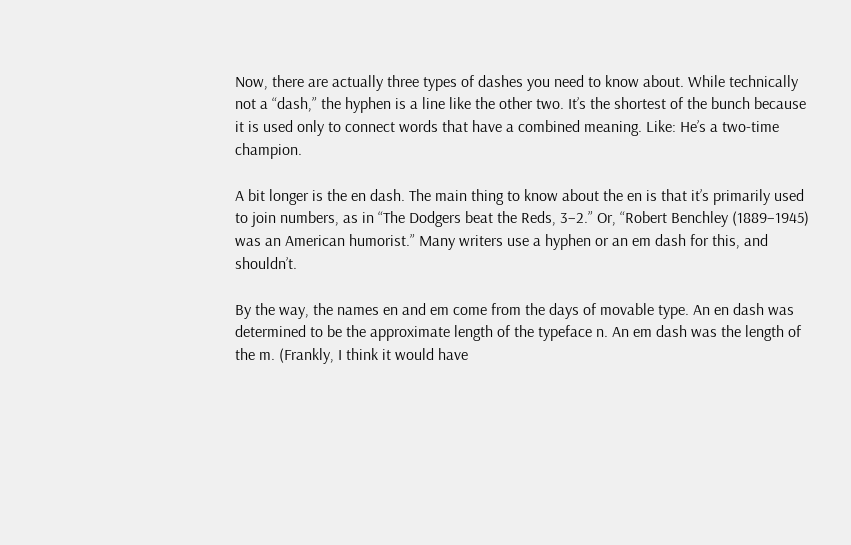Now, there are actually three types of dashes you need to know about. While technically not a “dash,” the hyphen is a line like the other two. It’s the shortest of the bunch because it is used only to connect words that have a combined meaning. Like: He’s a two-time champion.

A bit longer is the en dash. The main thing to know about the en is that it’s primarily used to join numbers, as in “The Dodgers beat the Reds, 3–2.” Or, “Robert Benchley (1889–1945) was an American humorist.” Many writers use a hyphen or an em dash for this, and shouldn’t.

By the way, the names en and em come from the days of movable type. An en dash was determined to be the approximate length of the typeface n. An em dash was the length of the m. (Frankly, I think it would have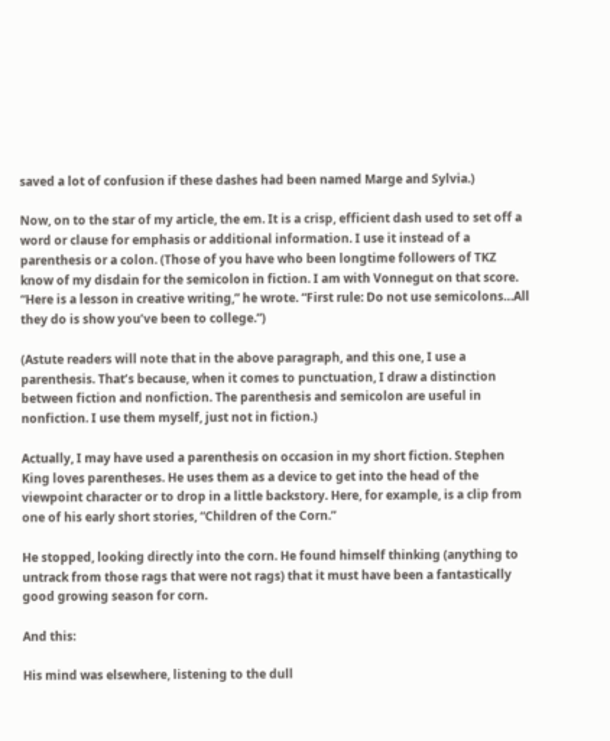saved a lot of confusion if these dashes had been named Marge and Sylvia.)

Now, on to the star of my article, the em. It is a crisp, efficient dash used to set off a word or clause for emphasis or additional information. I use it instead of a parenthesis or a colon. (Those of you have who been longtime followers of TKZ know of my disdain for the semicolon in fiction. I am with Vonnegut on that score. “Here is a lesson in creative writing,” he wrote. “First rule: Do not use semicolons…All they do is show you’ve been to college.”)

(Astute readers will note that in the above paragraph, and this one, I use a parenthesis. That’s because, when it comes to punctuation, I draw a distinction between fiction and nonfiction. The parenthesis and semicolon are useful in nonfiction. I use them myself, just not in fiction.)

Actually, I may have used a parenthesis on occasion in my short fiction. Stephen King loves parentheses. He uses them as a device to get into the head of the viewpoint character or to drop in a little backstory. Here, for example, is a clip from one of his early short stories, “Children of the Corn.”

He stopped, looking directly into the corn. He found himself thinking (anything to untrack from those rags that were not rags) that it must have been a fantastically good growing season for corn.

And this:

His mind was elsewhere, listening to the dull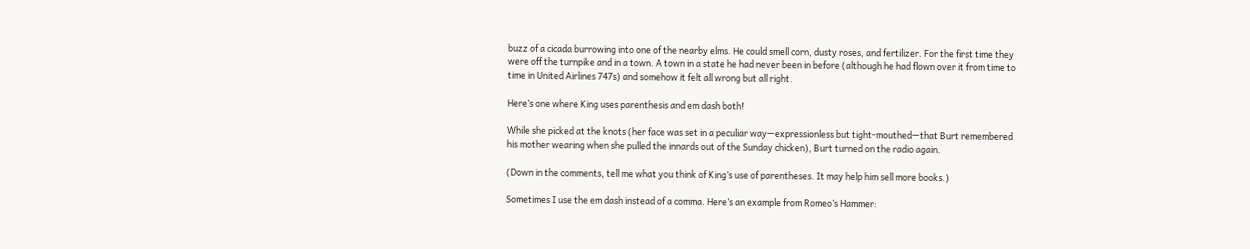buzz of a cicada burrowing into one of the nearby elms. He could smell corn, dusty roses, and fertilizer. For the first time they were off the turnpike and in a town. A town in a state he had never been in before (although he had flown over it from time to time in United Airlines 747s) and somehow it felt all wrong but all right.

Here’s one where King uses parenthesis and em dash both!

While she picked at the knots (her face was set in a peculiar way—expressionless but tight-mouthed—that Burt remembered his mother wearing when she pulled the innards out of the Sunday chicken), Burt turned on the radio again.

(Down in the comments, tell me what you think of King’s use of parentheses. It may help him sell more books.)

Sometimes I use the em dash instead of a comma. Here’s an example from Romeo’s Hammer: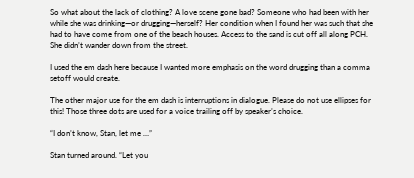So what about the lack of clothing? A love scene gone bad? Someone who had been with her while she was drinking—or drugging—herself? Her condition when I found her was such that she had to have come from one of the beach houses. Access to the sand is cut off all along PCH. She didn’t wander down from the street.

I used the em dash here because I wanted more emphasis on the word drugging than a comma setoff would create.

The other major use for the em dash is interruptions in dialogue. Please do not use ellipses for this! Those three dots are used for a voice trailing off by speaker’s choice.

“I don’t know, Stan, let me …”

Stan turned around. “Let you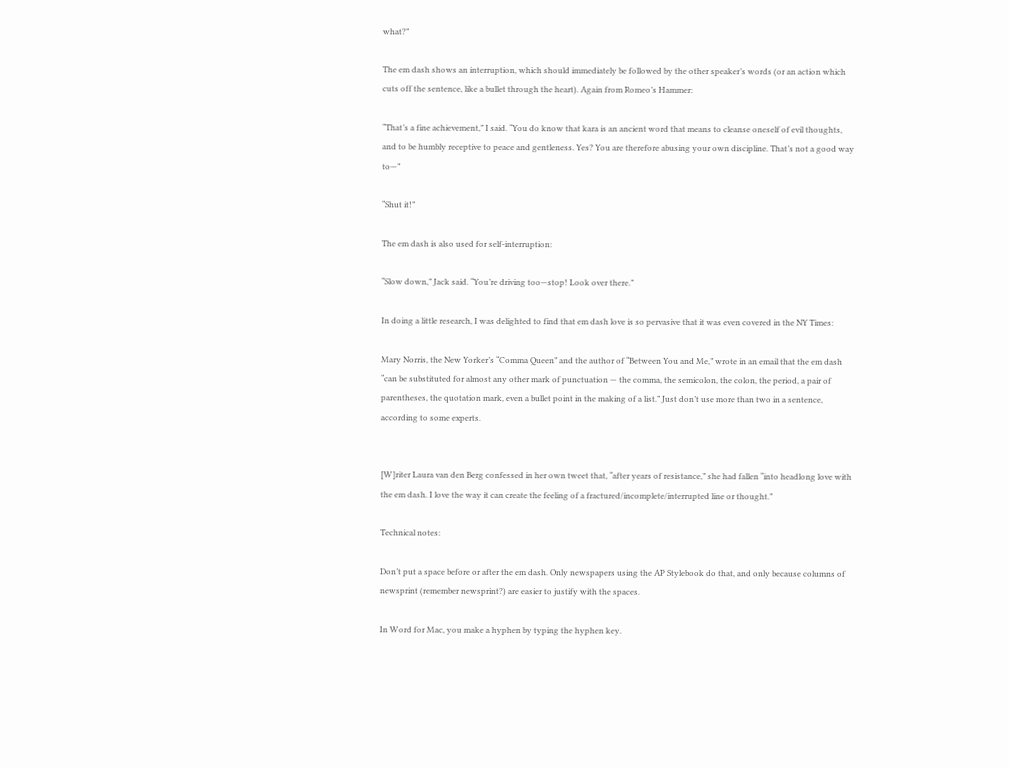what?”

The em dash shows an interruption, which should immediately be followed by the other speaker’s words (or an action which cuts off the sentence, like a bullet through the heart). Again from Romeo’s Hammer:

“That’s a fine achievement,” I said. “You do know that kara is an ancient word that means to cleanse oneself of evil thoughts, and to be humbly receptive to peace and gentleness. Yes? You are therefore abusing your own discipline. That’s not a good way to—”

“Shut it!”

The em dash is also used for self-interruption:

“Slow down,” Jack said. “You’re driving too—stop! Look over there.”

In doing a little research, I was delighted to find that em dash love is so pervasive that it was even covered in the NY Times:

Mary Norris, the New Yorker’s “Comma Queen” and the author of “Between You and Me,” wrote in an email that the em dash “can be substituted for almost any other mark of punctuation — the comma, the semicolon, the colon, the period, a pair of parentheses, the quotation mark, even a bullet point in the making of a list.” Just don’t use more than two in a sentence, according to some experts.


[W]riter Laura van den Berg confessed in her own tweet that, “after years of resistance,” she had fallen “into headlong love with the em dash. I love the way it can create the feeling of a fractured/incomplete/interrupted line or thought.”

Technical notes:

Don’t put a space before or after the em dash. Only newspapers using the AP Stylebook do that, and only because columns of newsprint (remember newsprint?) are easier to justify with the spaces.

In Word for Mac, you make a hyphen by typing the hyphen key.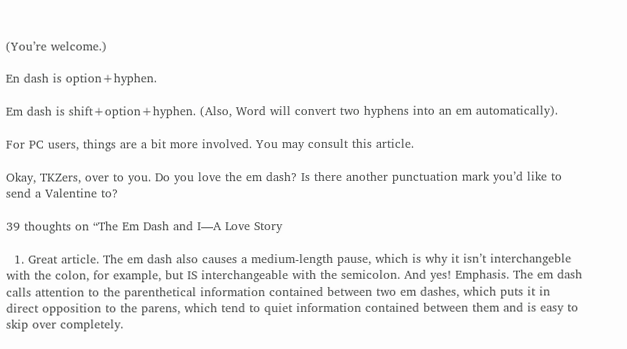(You’re welcome.)

En dash is option+hyphen.

Em dash is shift+option+hyphen. (Also, Word will convert two hyphens into an em automatically).

For PC users, things are a bit more involved. You may consult this article.

Okay, TKZers, over to you. Do you love the em dash? Is there another punctuation mark you’d like to send a Valentine to?

39 thoughts on “The Em Dash and I—A Love Story

  1. Great article. The em dash also causes a medium-length pause, which is why it isn’t interchangeble with the colon, for example, but IS interchangeable with the semicolon. And yes! Emphasis. The em dash calls attention to the parenthetical information contained between two em dashes, which puts it in direct opposition to the parens, which tend to quiet information contained between them and is easy to skip over completely.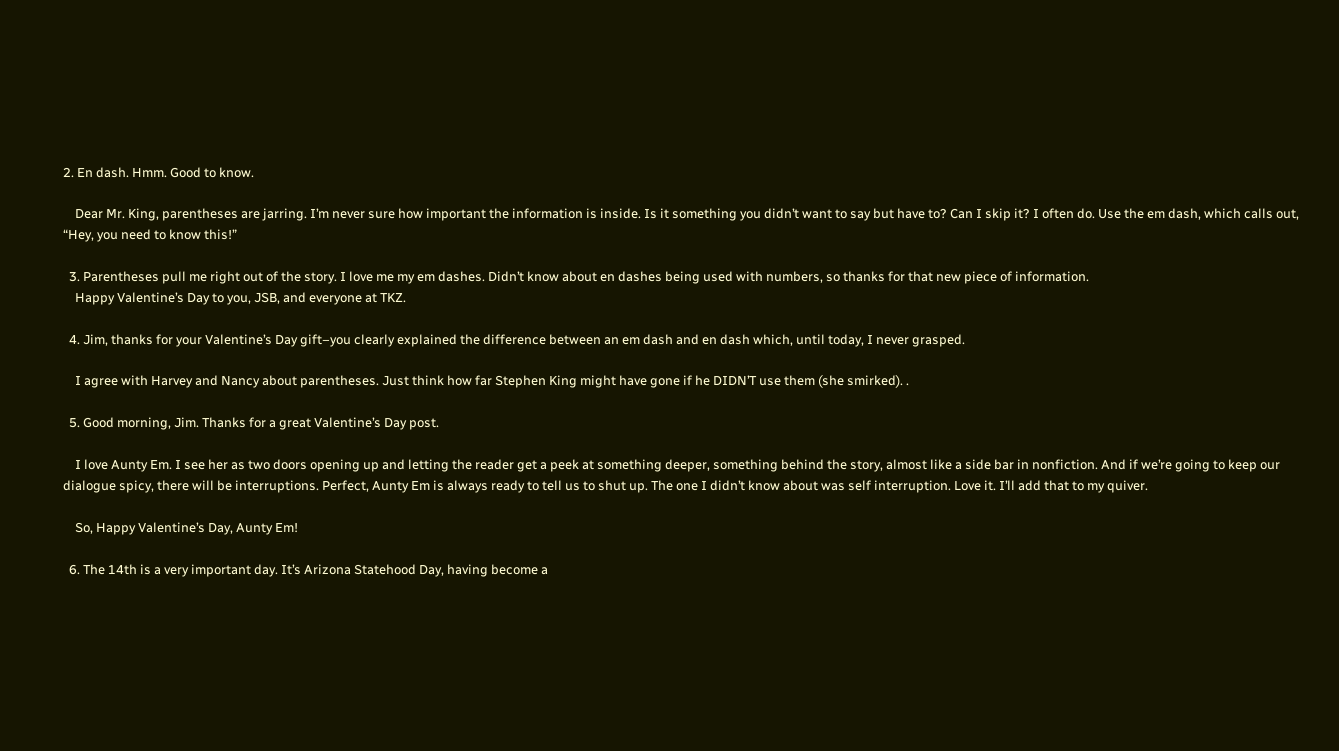2. En dash. Hmm. Good to know.

    Dear Mr. King, parentheses are jarring. I’m never sure how important the information is inside. Is it something you didn’t want to say but have to? Can I skip it? I often do. Use the em dash, which calls out, “Hey, you need to know this!”

  3. Parentheses pull me right out of the story. I love me my em dashes. Didn’t know about en dashes being used with numbers, so thanks for that new piece of information.
    Happy Valentine’s Day to you, JSB, and everyone at TKZ.

  4. Jim, thanks for your Valentine’s Day gift–you clearly explained the difference between an em dash and en dash which, until today, I never grasped.

    I agree with Harvey and Nancy about parentheses. Just think how far Stephen King might have gone if he DIDN’T use them (she smirked). .

  5. Good morning, Jim. Thanks for a great Valentine’s Day post.

    I love Aunty Em. I see her as two doors opening up and letting the reader get a peek at something deeper, something behind the story, almost like a side bar in nonfiction. And if we’re going to keep our dialogue spicy, there will be interruptions. Perfect, Aunty Em is always ready to tell us to shut up. The one I didn’t know about was self interruption. Love it. I’ll add that to my quiver.

    So, Happy Valentine’s Day, Aunty Em!

  6. The 14th is a very important day. It’s Arizona Statehood Day, having become a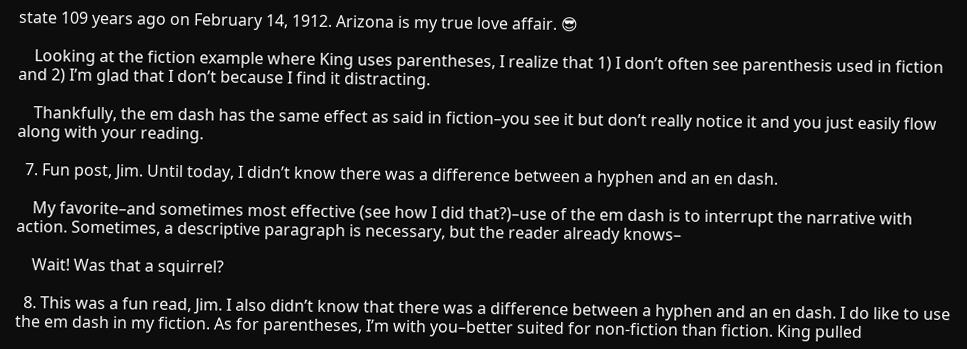state 109 years ago on February 14, 1912. Arizona is my true love affair. 😎

    Looking at the fiction example where King uses parentheses, I realize that 1) I don’t often see parenthesis used in fiction and 2) I’m glad that I don’t because I find it distracting.

    Thankfully, the em dash has the same effect as said in fiction–you see it but don’t really notice it and you just easily flow along with your reading.

  7. Fun post, Jim. Until today, I didn’t know there was a difference between a hyphen and an en dash.

    My favorite–and sometimes most effective (see how I did that?)–use of the em dash is to interrupt the narrative with action. Sometimes, a descriptive paragraph is necessary, but the reader already knows–

    Wait! Was that a squirrel?

  8. This was a fun read, Jim. I also didn’t know that there was a difference between a hyphen and an en dash. I do like to use the em dash in my fiction. As for parentheses, I’m with you–better suited for non-fiction than fiction. King pulled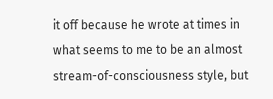it off because he wrote at times in what seems to me to be an almost stream-of-consciousness style, but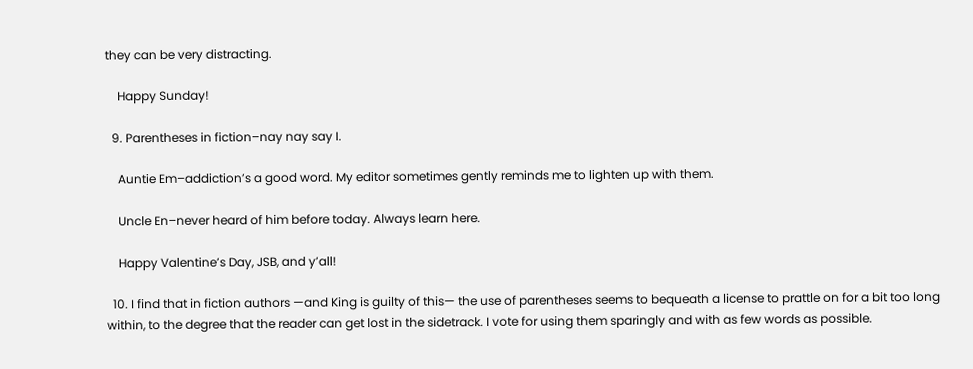they can be very distracting.

    Happy Sunday!

  9. Parentheses in fiction–nay nay say I.

    Auntie Em–addiction’s a good word. My editor sometimes gently reminds me to lighten up with them.

    Uncle En–never heard of him before today. Always learn here.

    Happy Valentine’s Day, JSB, and y’all!

  10. I find that in fiction authors —and King is guilty of this— the use of parentheses seems to bequeath a license to prattle on for a bit too long within, to the degree that the reader can get lost in the sidetrack. I vote for using them sparingly and with as few words as possible.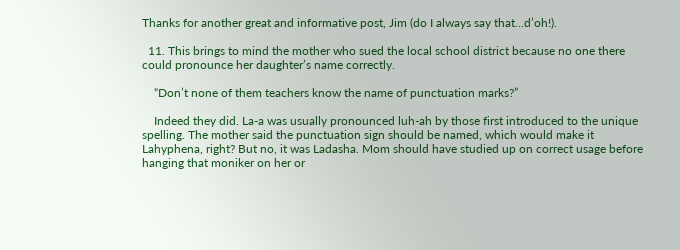Thanks for another great and informative post, Jim (do I always say that…d’oh!).

  11. This brings to mind the mother who sued the local school district because no one there could pronounce her daughter’s name correctly.

    “Don’t none of them teachers know the name of punctuation marks?”

    Indeed they did. La-a was usually pronounced luh-ah by those first introduced to the unique spelling. The mother said the punctuation sign should be named, which would make it Lahyphena, right? But no, it was Ladasha. Mom should have studied up on correct usage before hanging that moniker on her or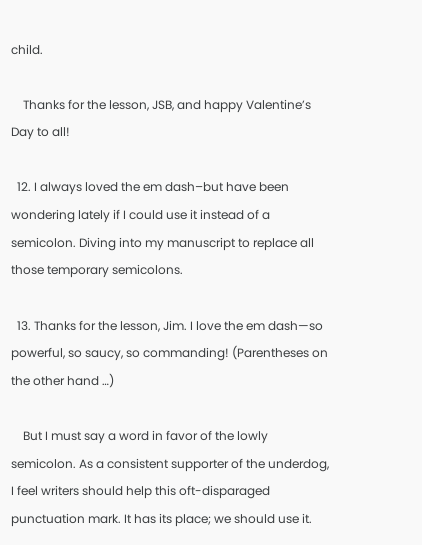child.

    Thanks for the lesson, JSB, and happy Valentine’s Day to all!

  12. I always loved the em dash–but have been wondering lately if I could use it instead of a semicolon. Diving into my manuscript to replace all those temporary semicolons.

  13. Thanks for the lesson, Jim. I love the em dash—so powerful, so saucy, so commanding! (Parentheses on the other hand …)

    But I must say a word in favor of the lowly semicolon. As a consistent supporter of the underdog, I feel writers should help this oft-disparaged punctuation mark. It has its place; we should use it.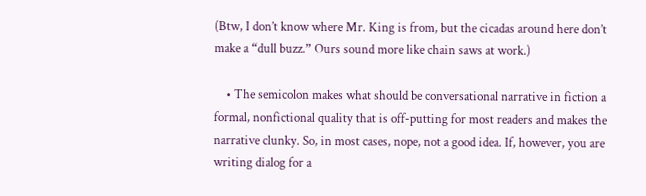(Btw, I don’t know where Mr. King is from, but the cicadas around here don’t make a “dull buzz.” Ours sound more like chain saws at work.)

    • The semicolon makes what should be conversational narrative in fiction a formal, nonfictional quality that is off-putting for most readers and makes the narrative clunky. So, in most cases, nope, not a good idea. If, however, you are writing dialog for a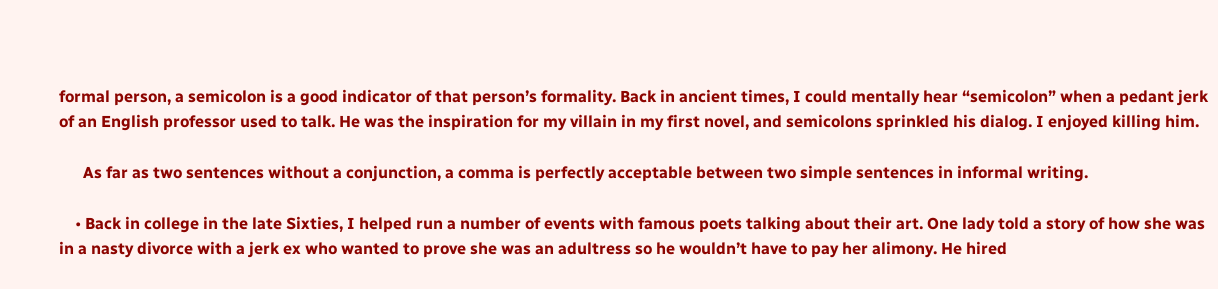formal person, a semicolon is a good indicator of that person’s formality. Back in ancient times, I could mentally hear “semicolon” when a pedant jerk of an English professor used to talk. He was the inspiration for my villain in my first novel, and semicolons sprinkled his dialog. I enjoyed killing him.

      As far as two sentences without a conjunction, a comma is perfectly acceptable between two simple sentences in informal writing.

    • Back in college in the late Sixties, I helped run a number of events with famous poets talking about their art. One lady told a story of how she was in a nasty divorce with a jerk ex who wanted to prove she was an adultress so he wouldn’t have to pay her alimony. He hired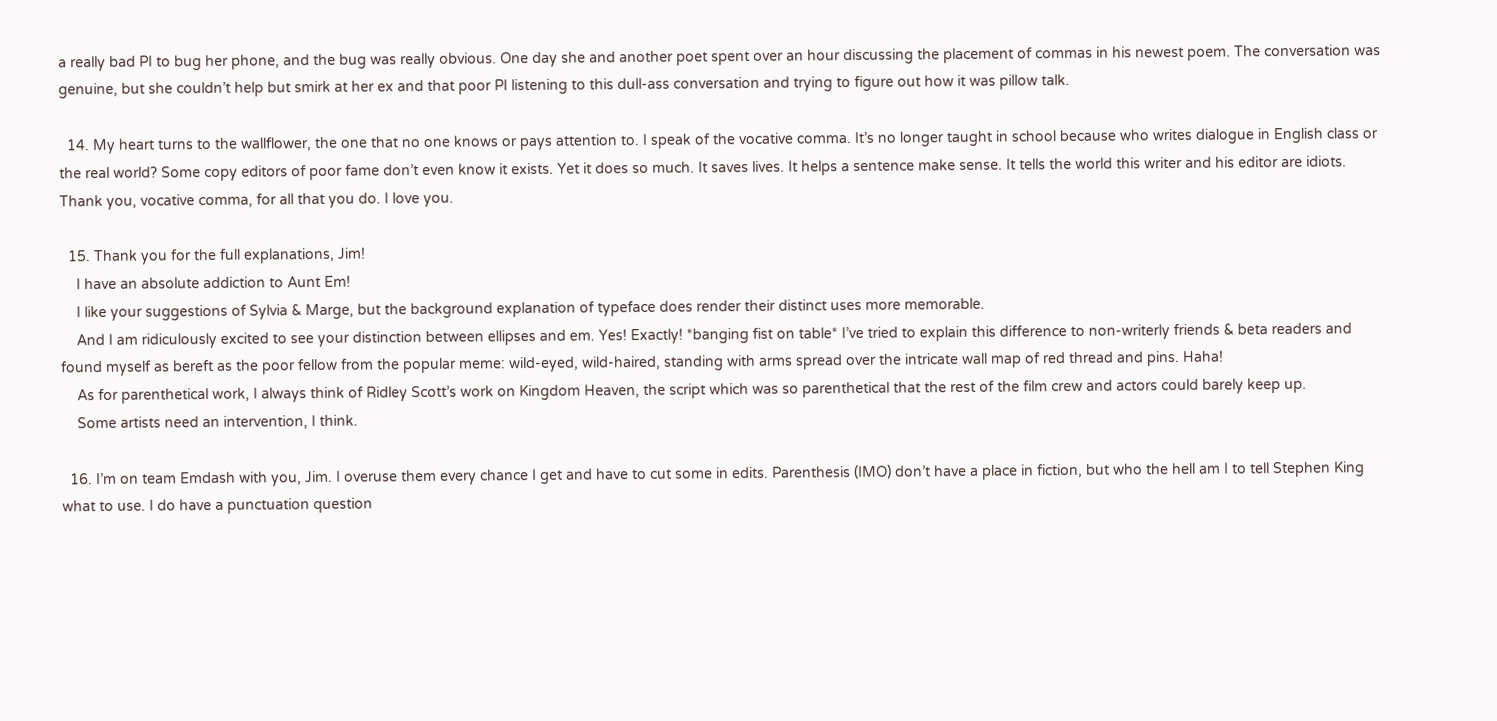a really bad PI to bug her phone, and the bug was really obvious. One day she and another poet spent over an hour discussing the placement of commas in his newest poem. The conversation was genuine, but she couldn’t help but smirk at her ex and that poor PI listening to this dull-ass conversation and trying to figure out how it was pillow talk.

  14. My heart turns to the wallflower, the one that no one knows or pays attention to. I speak of the vocative comma. It’s no longer taught in school because who writes dialogue in English class or the real world? Some copy editors of poor fame don’t even know it exists. Yet it does so much. It saves lives. It helps a sentence make sense. It tells the world this writer and his editor are idiots. Thank you, vocative comma, for all that you do. I love you.

  15. Thank you for the full explanations, Jim!
    I have an absolute addiction to Aunt Em!
    I like your suggestions of Sylvia & Marge, but the background explanation of typeface does render their distinct uses more memorable.
    And I am ridiculously excited to see your distinction between ellipses and em. Yes! Exactly! *banging fist on table* I’ve tried to explain this difference to non-writerly friends & beta readers and found myself as bereft as the poor fellow from the popular meme: wild-eyed, wild-haired, standing with arms spread over the intricate wall map of red thread and pins. Haha!
    As for parenthetical work, I always think of Ridley Scott’s work on Kingdom Heaven, the script which was so parenthetical that the rest of the film crew and actors could barely keep up.
    Some artists need an intervention, I think.

  16. I’m on team Emdash with you, Jim. I overuse them every chance I get and have to cut some in edits. Parenthesis (IMO) don’t have a place in fiction, but who the hell am I to tell Stephen King what to use. I do have a punctuation question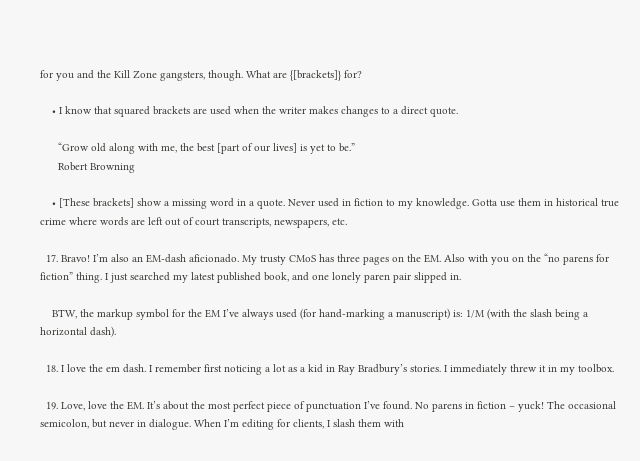for you and the Kill Zone gangsters, though. What are {[brackets]} for?

    • I know that squared brackets are used when the writer makes changes to a direct quote.

      “Grow old along with me, the best [part of our lives] is yet to be.”
      Robert Browning

    • [These brackets] show a missing word in a quote. Never used in fiction to my knowledge. Gotta use them in historical true crime where words are left out of court transcripts, newspapers, etc.

  17. Bravo! I’m also an EM-dash aficionado. My trusty CMoS has three pages on the EM. Also with you on the “no parens for fiction” thing. I just searched my latest published book, and one lonely paren pair slipped in.

    BTW, the markup symbol for the EM I’ve always used (for hand-marking a manuscript) is: 1/M (with the slash being a horizontal dash).

  18. I love the em dash. I remember first noticing a lot as a kid in Ray Bradbury’s stories. I immediately threw it in my toolbox.

  19. Love, love the EM. It’s about the most perfect piece of punctuation I’ve found. No parens in fiction – yuck! The occasional semicolon, but never in dialogue. When I’m editing for clients, I slash them with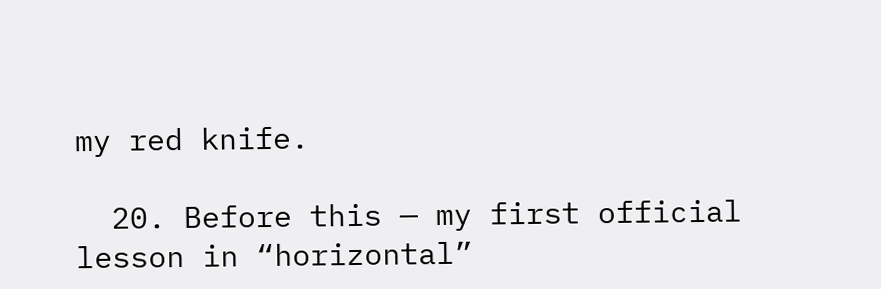my red knife.

  20. Before this — my first official lesson in “horizontal”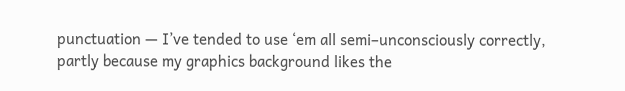punctuation — I’ve tended to use ‘em all semi–unconsciously correctly, partly because my graphics background likes the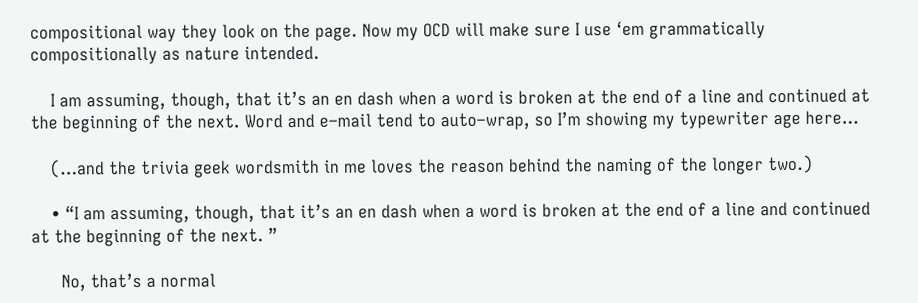compositional way they look on the page. Now my OCD will make sure I use ‘em grammatically compositionally as nature intended.

    I am assuming, though, that it’s an en dash when a word is broken at the end of a line and continued at the beginning of the next. Word and e–mail tend to auto–wrap, so I’m showing my typewriter age here…

    (…and the trivia geek wordsmith in me loves the reason behind the naming of the longer two.)

    • “I am assuming, though, that it’s an en dash when a word is broken at the end of a line and continued at the beginning of the next. ”

      No, that’s a normal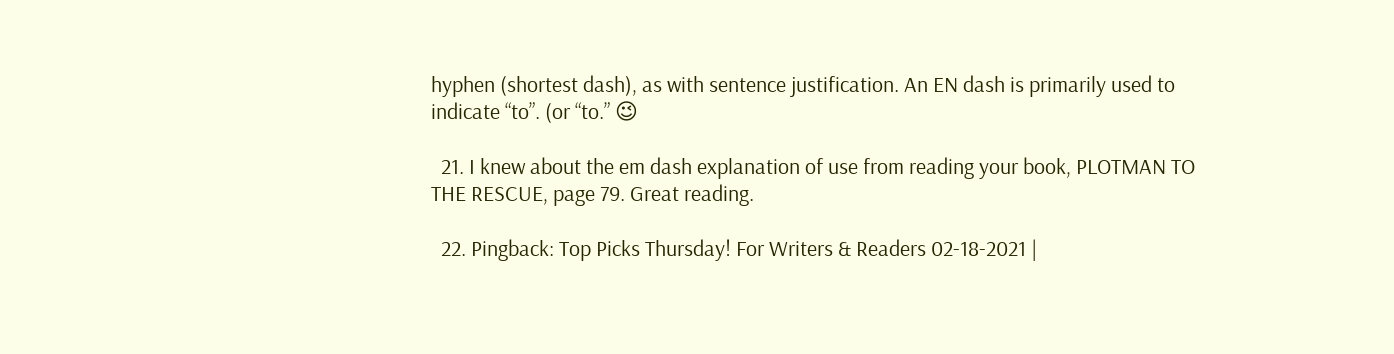hyphen (shortest dash), as with sentence justification. An EN dash is primarily used to indicate “to”. (or “to.” 😉

  21. I knew about the em dash explanation of use from reading your book, PLOTMAN TO THE RESCUE, page 79. Great reading.

  22. Pingback: Top Picks Thursday! For Writers & Readers 02-18-2021 |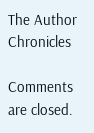The Author Chronicles

Comments are closed.